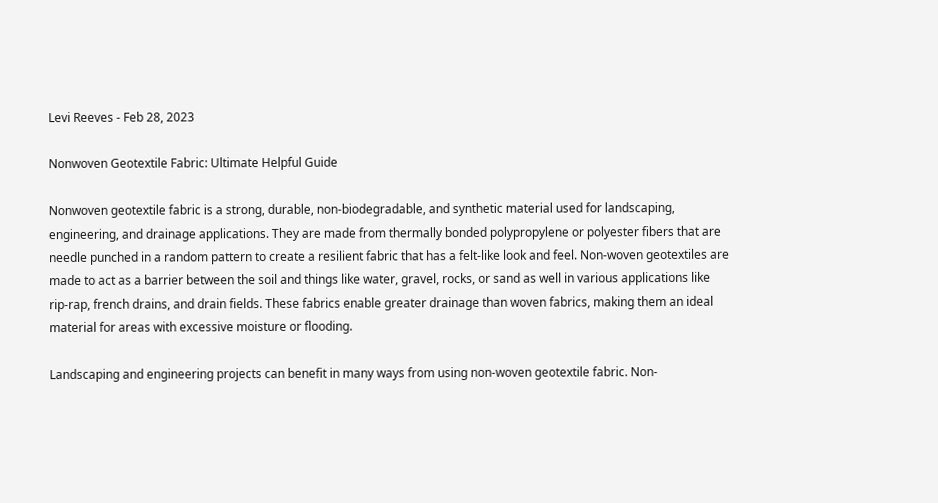Levi Reeves - Feb 28, 2023

Nonwoven Geotextile Fabric: Ultimate Helpful Guide

Nonwoven geotextile fabric is a strong, durable, non-biodegradable, and synthetic material used for landscaping, engineering, and drainage applications. They are made from thermally bonded polypropylene or polyester fibers that are needle punched in a random pattern to create a resilient fabric that has a felt-like look and feel. Non-woven geotextiles are made to act as a barrier between the soil and things like water, gravel, rocks, or sand as well in various applications like rip-rap, french drains, and drain fields. These fabrics enable greater drainage than woven fabrics, making them an ideal material for areas with excessive moisture or flooding.

Landscaping and engineering projects can benefit in many ways from using non-woven geotextile fabric. Non-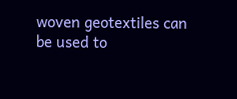woven geotextiles can be used to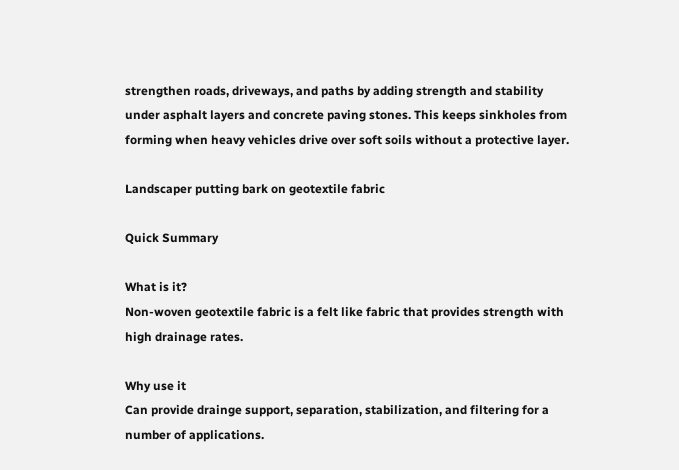strengthen roads, driveways, and paths by adding strength and stability under asphalt layers and concrete paving stones. This keeps sinkholes from forming when heavy vehicles drive over soft soils without a protective layer.

Landscaper putting bark on geotextile fabric

Quick Summary

What is it?
Non-woven geotextile fabric is a felt like fabric that provides strength with high drainage rates.

Why use it
Can provide drainge support, separation, stabilization, and filtering for a number of applications.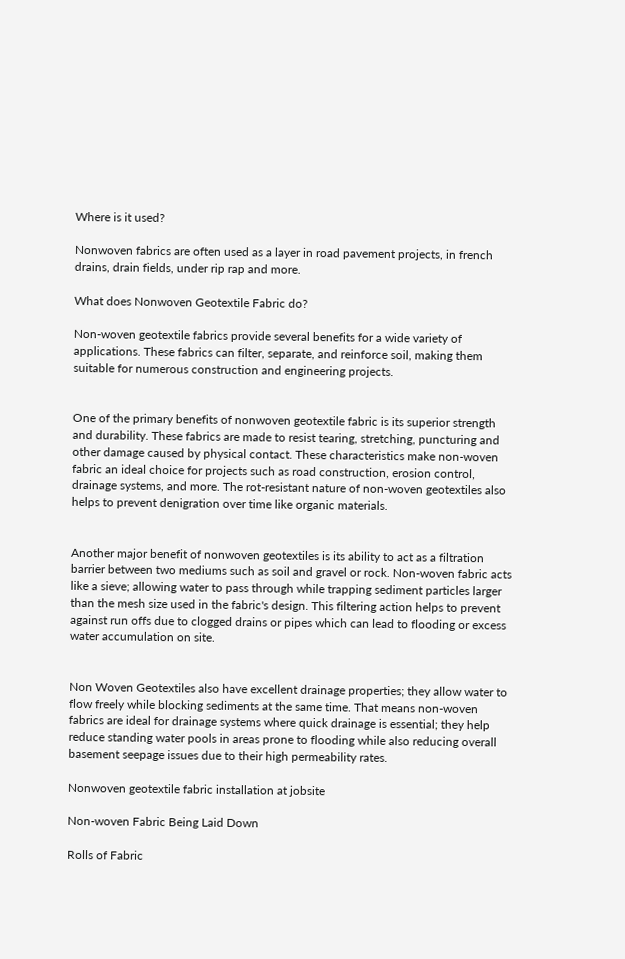Where is it used?

Nonwoven fabrics are often used as a layer in road pavement projects, in french drains, drain fields, under rip rap and more.

What does Nonwoven Geotextile Fabric do?

Non-woven geotextile fabrics provide several benefits for a wide variety of applications. These fabrics can filter, separate, and reinforce soil, making them suitable for numerous construction and engineering projects.


One of the primary benefits of nonwoven geotextile fabric is its superior strength and durability. These fabrics are made to resist tearing, stretching, puncturing and other damage caused by physical contact. These characteristics make non-woven fabric an ideal choice for projects such as road construction, erosion control, drainage systems, and more. The rot-resistant nature of non-woven geotextiles also helps to prevent denigration over time like organic materials.


Another major benefit of nonwoven geotextiles is its ability to act as a filtration barrier between two mediums such as soil and gravel or rock. Non-woven fabric acts like a sieve; allowing water to pass through while trapping sediment particles larger than the mesh size used in the fabric's design. This filtering action helps to prevent against run offs due to clogged drains or pipes which can lead to flooding or excess water accumulation on site.


Non Woven Geotextiles also have excellent drainage properties; they allow water to flow freely while blocking sediments at the same time. That means non-woven fabrics are ideal for drainage systems where quick drainage is essential; they help reduce standing water pools in areas prone to flooding while also reducing overall basement seepage issues due to their high permeability rates.

Nonwoven geotextile fabric installation at jobsite

Non-woven Fabric Being Laid Down

Rolls of Fabric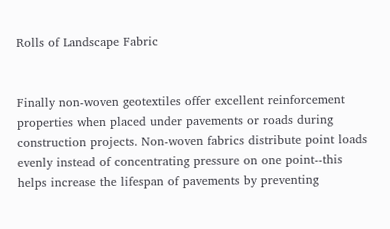Rolls of Landscape Fabric


Finally non-woven geotextiles offer excellent reinforcement properties when placed under pavements or roads during construction projects. Non-woven fabrics distribute point loads evenly instead of concentrating pressure on one point--this helps increase the lifespan of pavements by preventing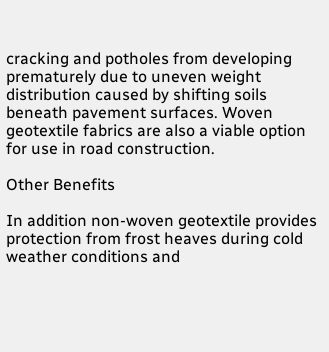cracking and potholes from developing prematurely due to uneven weight distribution caused by shifting soils beneath pavement surfaces. Woven geotextile fabrics are also a viable option for use in road construction.

Other Benefits

In addition non-woven geotextile provides protection from frost heaves during cold weather conditions and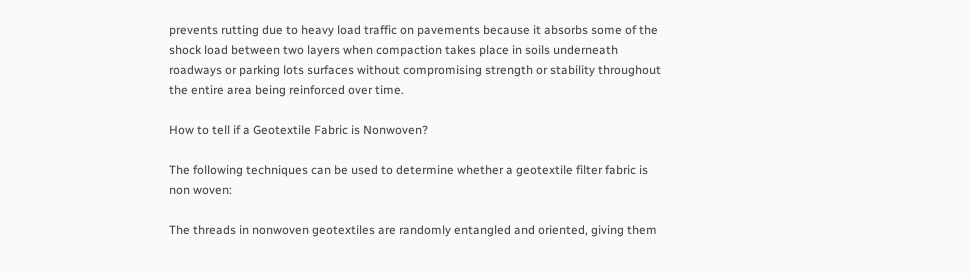prevents rutting due to heavy load traffic on pavements because it absorbs some of the shock load between two layers when compaction takes place in soils underneath roadways or parking lots surfaces without compromising strength or stability throughout the entire area being reinforced over time.

How to tell if a Geotextile Fabric is Nonwoven?

The following techniques can be used to determine whether a geotextile filter fabric is non woven:

The threads in nonwoven geotextiles are randomly entangled and oriented, giving them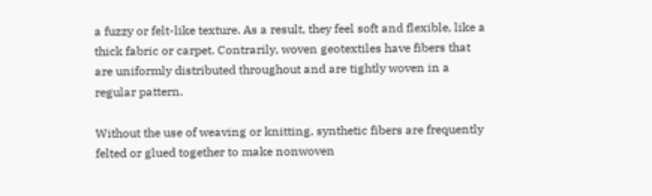a fuzzy or felt-like texture. As a result, they feel soft and flexible, like a thick fabric or carpet. Contrarily, woven geotextiles have fibers that are uniformly distributed throughout and are tightly woven in a regular pattern.

Without the use of weaving or knitting, synthetic fibers are frequently felted or glued together to make nonwoven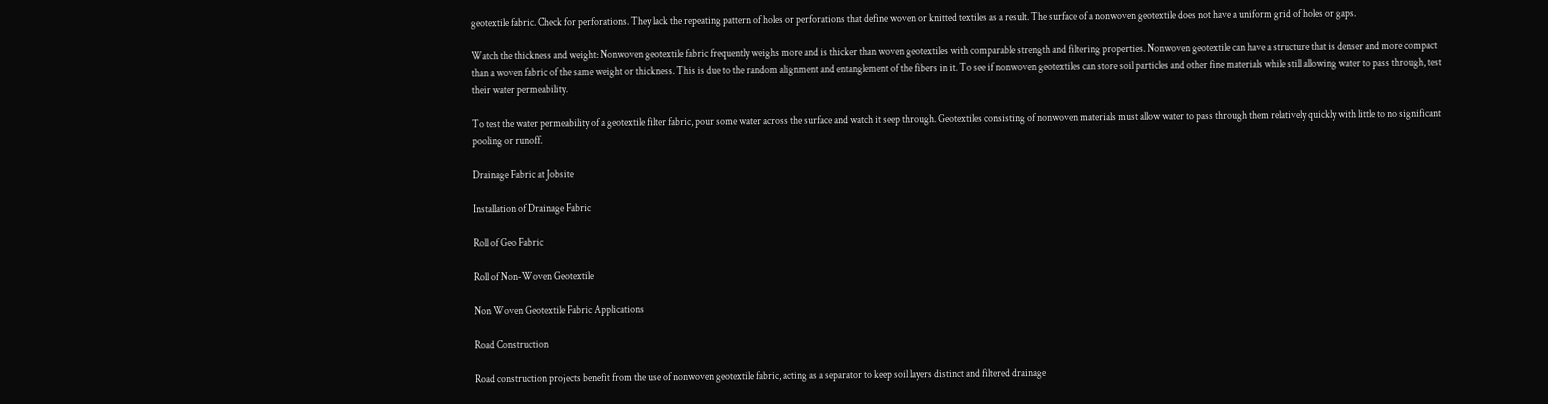geotextile fabric. Check for perforations. They lack the repeating pattern of holes or perforations that define woven or knitted textiles as a result. The surface of a nonwoven geotextile does not have a uniform grid of holes or gaps.

Watch the thickness and weight: Nonwoven geotextile fabric frequently weighs more and is thicker than woven geotextiles with comparable strength and filtering properties. Nonwoven geotextile can have a structure that is denser and more compact than a woven fabric of the same weight or thickness. This is due to the random alignment and entanglement of the fibers in it. To see if nonwoven geotextiles can store soil particles and other fine materials while still allowing water to pass through, test their water permeability.

To test the water permeability of a geotextile filter fabric, pour some water across the surface and watch it seep through. Geotextiles consisting of nonwoven materials must allow water to pass through them relatively quickly with little to no significant pooling or runoff.

Drainage Fabric at Jobsite

Installation of Drainage Fabric

Roll of Geo Fabric

Roll of Non-Woven Geotextile

Non Woven Geotextile Fabric Applications

Road Construction

Road construction projects benefit from the use of nonwoven geotextile fabric, acting as a separator to keep soil layers distinct and filtered drainage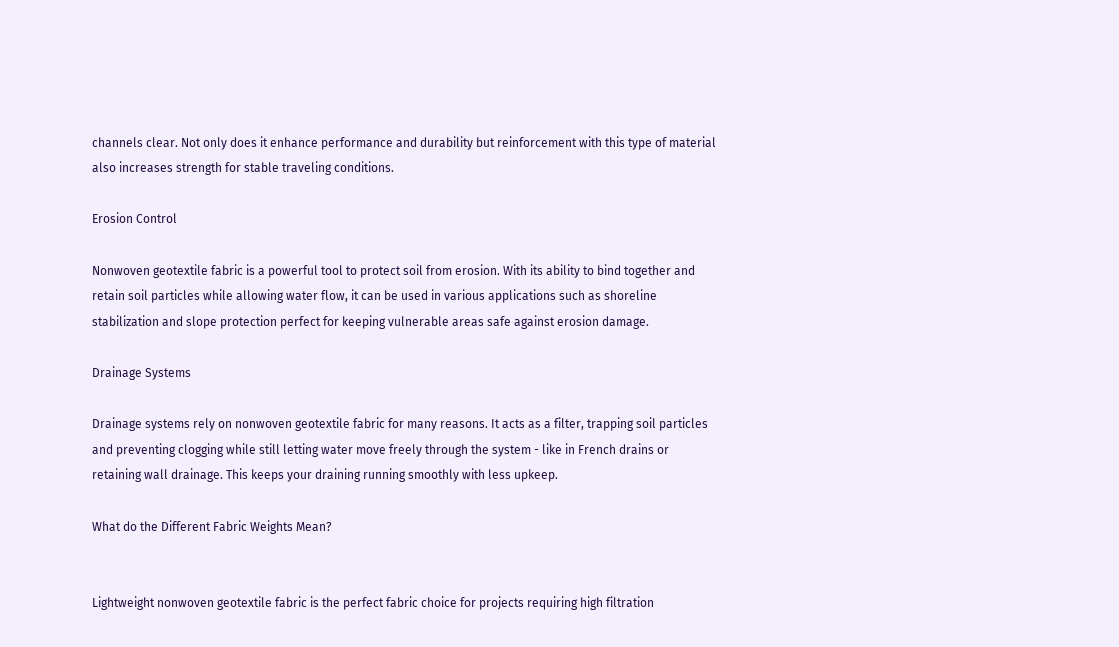channels clear. Not only does it enhance performance and durability but reinforcement with this type of material also increases strength for stable traveling conditions.

Erosion Control

Nonwoven geotextile fabric is a powerful tool to protect soil from erosion. With its ability to bind together and retain soil particles while allowing water flow, it can be used in various applications such as shoreline stabilization and slope protection perfect for keeping vulnerable areas safe against erosion damage.

Drainage Systems

Drainage systems rely on nonwoven geotextile fabric for many reasons. It acts as a filter, trapping soil particles and preventing clogging while still letting water move freely through the system - like in French drains or retaining wall drainage. This keeps your draining running smoothly with less upkeep.

What do the Different Fabric Weights Mean?


Lightweight nonwoven geotextile fabric is the perfect fabric choice for projects requiring high filtration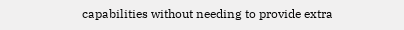capabilities without needing to provide extra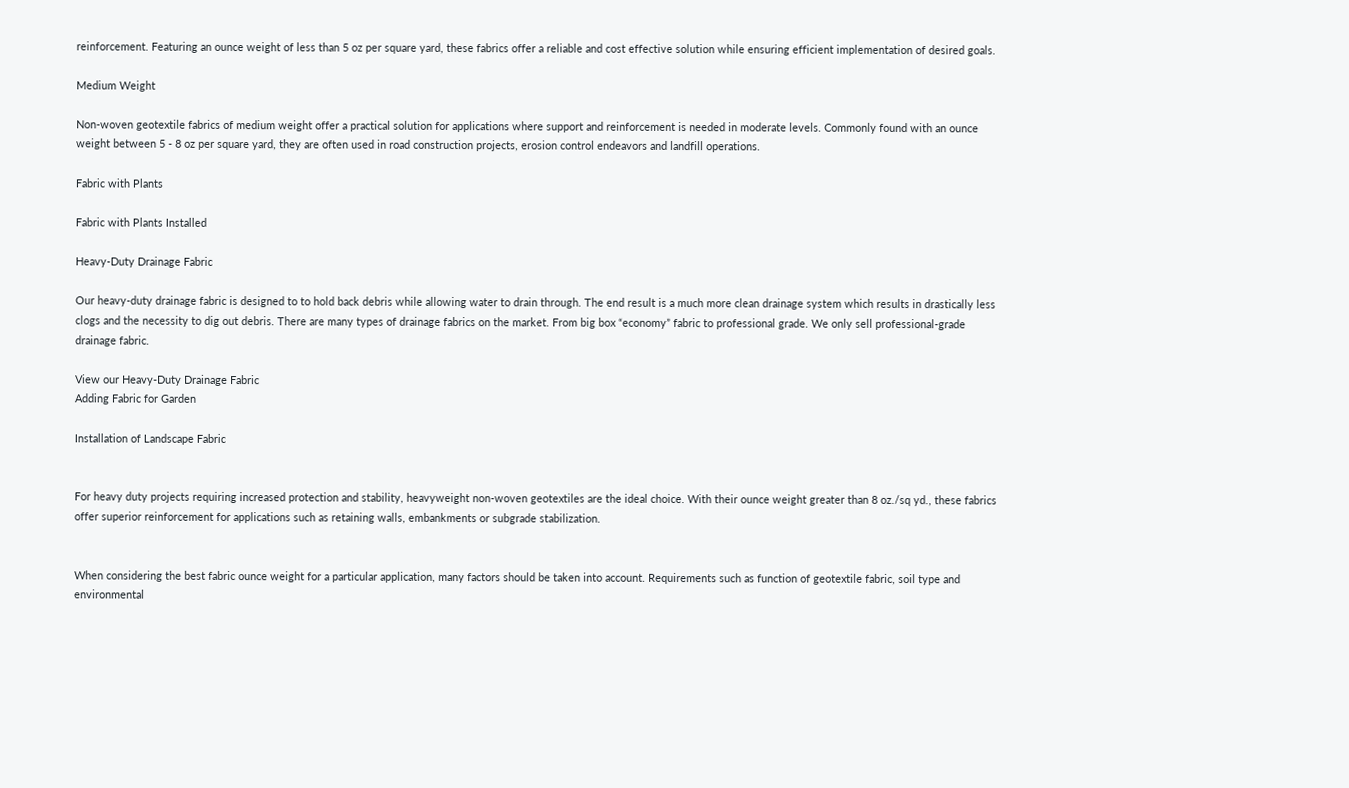reinforcement. Featuring an ounce weight of less than 5 oz per square yard, these fabrics offer a reliable and cost effective solution while ensuring efficient implementation of desired goals.

Medium Weight

Non-woven geotextile fabrics of medium weight offer a practical solution for applications where support and reinforcement is needed in moderate levels. Commonly found with an ounce weight between 5 - 8 oz per square yard, they are often used in road construction projects, erosion control endeavors and landfill operations.

Fabric with Plants

Fabric with Plants Installed

Heavy-Duty Drainage Fabric

Our heavy-duty drainage fabric is designed to to hold back debris while allowing water to drain through. The end result is a much more clean drainage system which results in drastically less clogs and the necessity to dig out debris. There are many types of drainage fabrics on the market. From big box “economy” fabric to professional grade. We only sell professional-grade drainage fabric.

View our Heavy-Duty Drainage Fabric
Adding Fabric for Garden

Installation of Landscape Fabric


For heavy duty projects requiring increased protection and stability, heavyweight non-woven geotextiles are the ideal choice. With their ounce weight greater than 8 oz./sq yd., these fabrics offer superior reinforcement for applications such as retaining walls, embankments or subgrade stabilization.


When considering the best fabric ounce weight for a particular application, many factors should be taken into account. Requirements such as function of geotextile fabric, soil type and environmental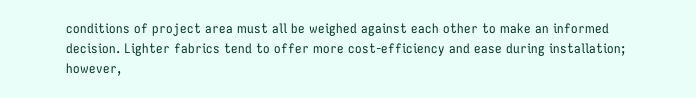conditions of project area must all be weighed against each other to make an informed decision. Lighter fabrics tend to offer more cost-efficiency and ease during installation; however,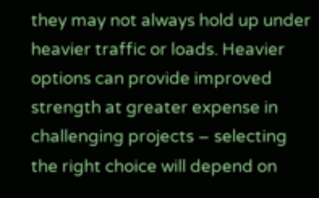they may not always hold up under heavier traffic or loads. Heavier options can provide improved strength at greater expense in challenging projects – selecting the right choice will depend on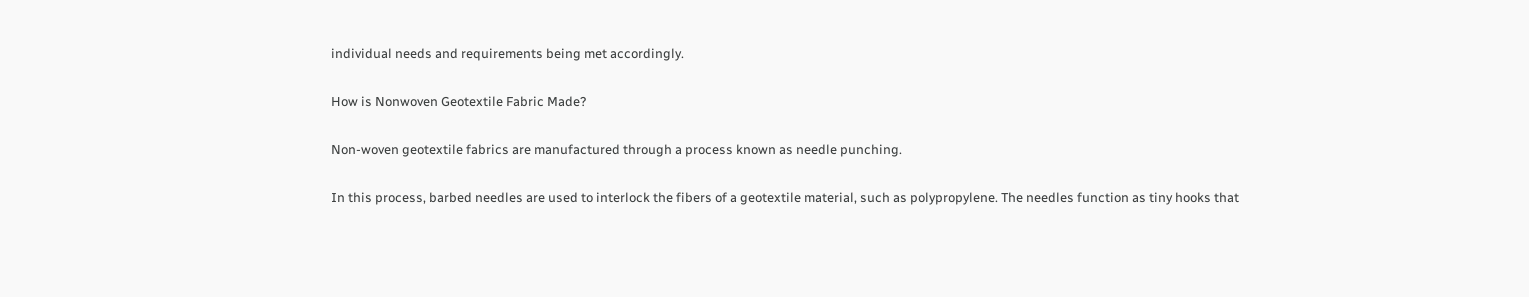individual needs and requirements being met accordingly.

How is Nonwoven Geotextile Fabric Made?

Non-woven geotextile fabrics are manufactured through a process known as needle punching.

In this process, barbed needles are used to interlock the fibers of a geotextile material, such as polypropylene. The needles function as tiny hooks that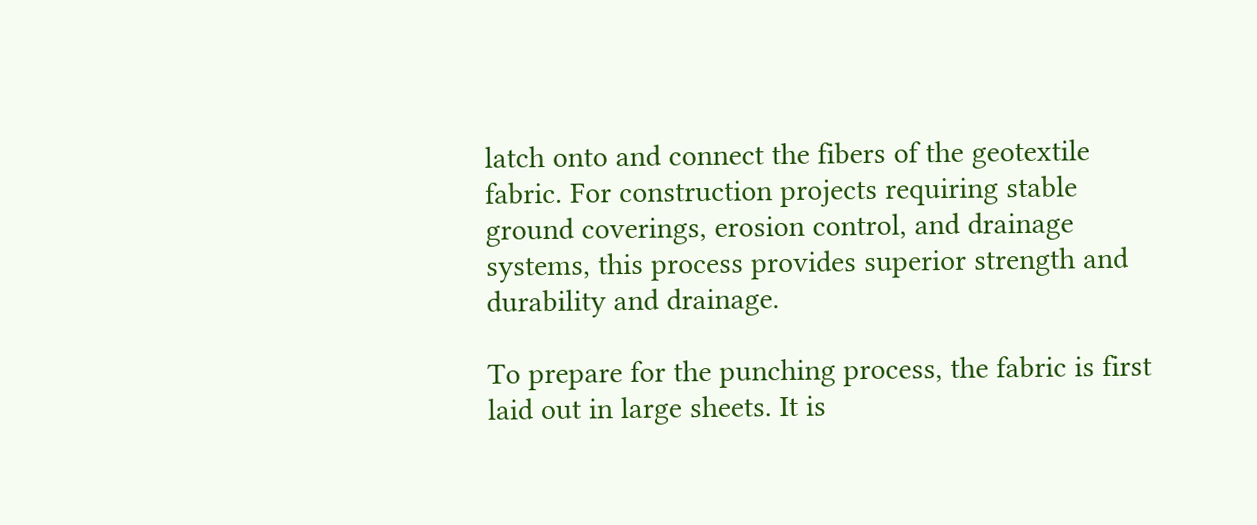latch onto and connect the fibers of the geotextile fabric. For construction projects requiring stable ground coverings, erosion control, and drainage systems, this process provides superior strength and durability and drainage.

To prepare for the punching process, the fabric is first laid out in large sheets. It is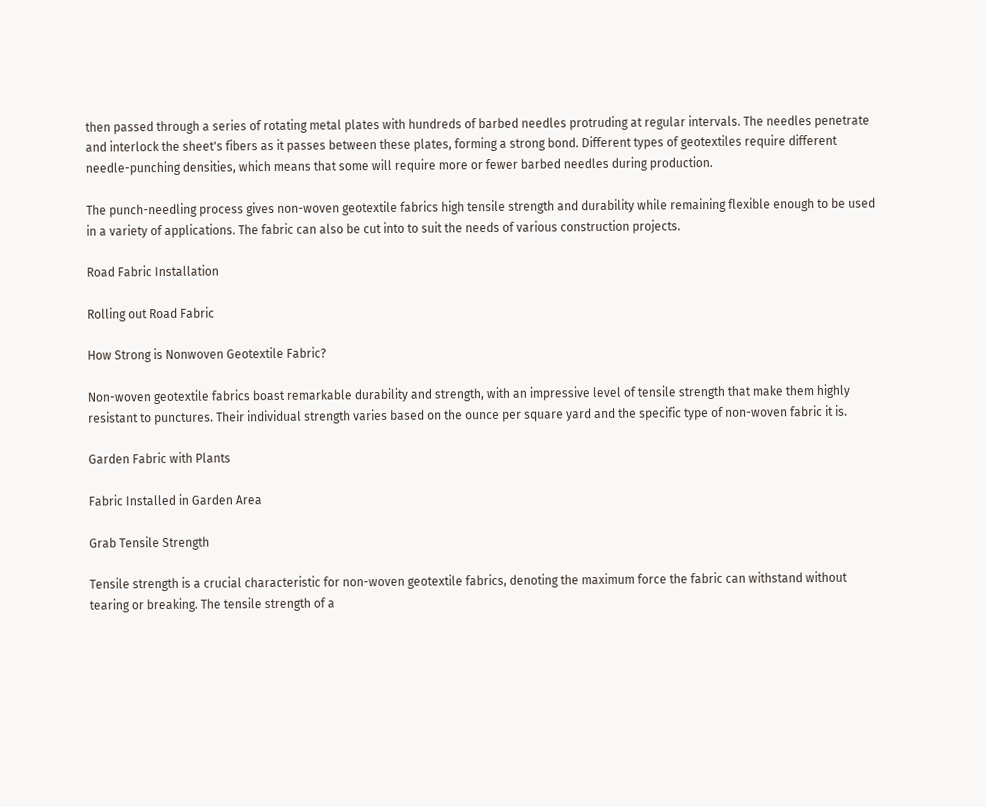then passed through a series of rotating metal plates with hundreds of barbed needles protruding at regular intervals. The needles penetrate and interlock the sheet's fibers as it passes between these plates, forming a strong bond. Different types of geotextiles require different needle-punching densities, which means that some will require more or fewer barbed needles during production.

The punch-needling process gives non-woven geotextile fabrics high tensile strength and durability while remaining flexible enough to be used in a variety of applications. The fabric can also be cut into to suit the needs of various construction projects.

Road Fabric Installation

Rolling out Road Fabric

How Strong is Nonwoven Geotextile Fabric?

Non-woven geotextile fabrics boast remarkable durability and strength, with an impressive level of tensile strength that make them highly resistant to punctures. Their individual strength varies based on the ounce per square yard and the specific type of non-woven fabric it is.

Garden Fabric with Plants

Fabric Installed in Garden Area

Grab Tensile Strength

Tensile strength is a crucial characteristic for non-woven geotextile fabrics, denoting the maximum force the fabric can withstand without tearing or breaking. The tensile strength of a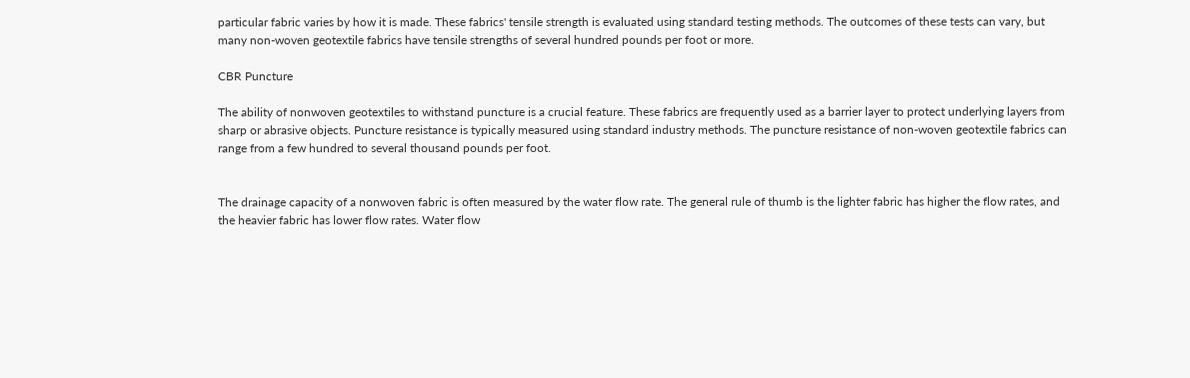particular fabric varies by how it is made. These fabrics' tensile strength is evaluated using standard testing methods. The outcomes of these tests can vary, but many non-woven geotextile fabrics have tensile strengths of several hundred pounds per foot or more.

CBR Puncture

The ability of nonwoven geotextiles to withstand puncture is a crucial feature. These fabrics are frequently used as a barrier layer to protect underlying layers from sharp or abrasive objects. Puncture resistance is typically measured using standard industry methods. The puncture resistance of non-woven geotextile fabrics can range from a few hundred to several thousand pounds per foot.


The drainage capacity of a nonwoven fabric is often measured by the water flow rate. The general rule of thumb is the lighter fabric has higher the flow rates, and the heavier fabric has lower flow rates. Water flow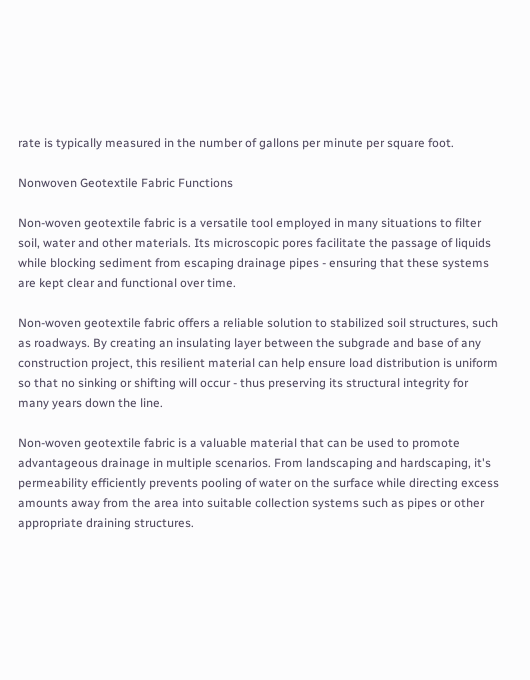rate is typically measured in the number of gallons per minute per square foot.

Nonwoven Geotextile Fabric Functions

Non-woven geotextile fabric is a versatile tool employed in many situations to filter soil, water and other materials. Its microscopic pores facilitate the passage of liquids while blocking sediment from escaping drainage pipes - ensuring that these systems are kept clear and functional over time.

Non-woven geotextile fabric offers a reliable solution to stabilized soil structures, such as roadways. By creating an insulating layer between the subgrade and base of any construction project, this resilient material can help ensure load distribution is uniform so that no sinking or shifting will occur - thus preserving its structural integrity for many years down the line.

Non-woven geotextile fabric is a valuable material that can be used to promote advantageous drainage in multiple scenarios. From landscaping and hardscaping, it's permeability efficiently prevents pooling of water on the surface while directing excess amounts away from the area into suitable collection systems such as pipes or other appropriate draining structures.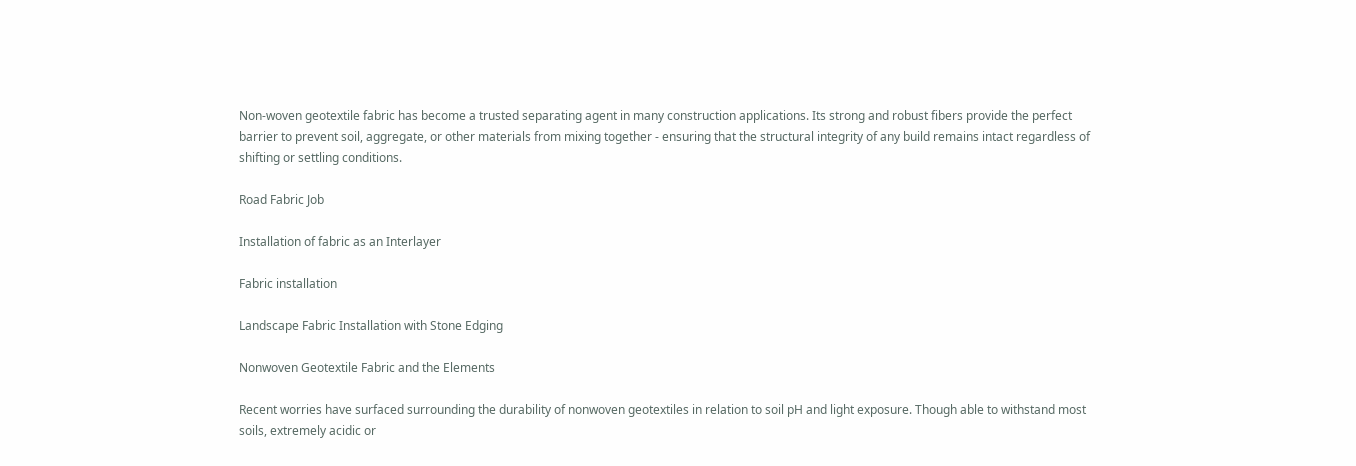Non-woven geotextile fabric has become a trusted separating agent in many construction applications. Its strong and robust fibers provide the perfect barrier to prevent soil, aggregate, or other materials from mixing together - ensuring that the structural integrity of any build remains intact regardless of shifting or settling conditions.

Road Fabric Job

Installation of fabric as an Interlayer

Fabric installation

Landscape Fabric Installation with Stone Edging

Nonwoven Geotextile Fabric and the Elements

Recent worries have surfaced surrounding the durability of nonwoven geotextiles in relation to soil pH and light exposure. Though able to withstand most soils, extremely acidic or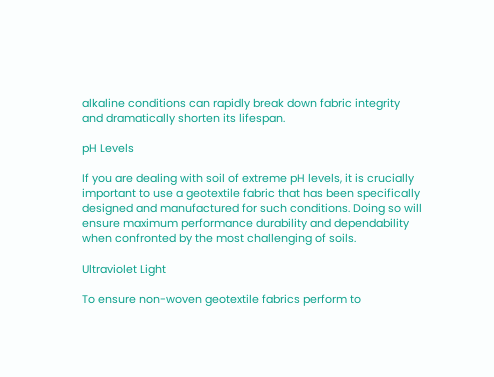alkaline conditions can rapidly break down fabric integrity and dramatically shorten its lifespan.

pH Levels

If you are dealing with soil of extreme pH levels, it is crucially important to use a geotextile fabric that has been specifically designed and manufactured for such conditions. Doing so will ensure maximum performance durability and dependability when confronted by the most challenging of soils.

Ultraviolet Light

To ensure non-woven geotextile fabrics perform to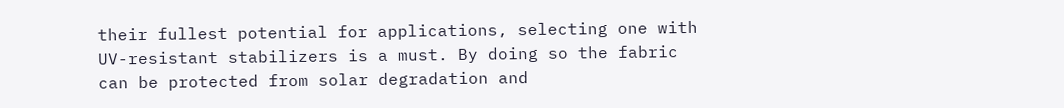their fullest potential for applications, selecting one with UV-resistant stabilizers is a must. By doing so the fabric can be protected from solar degradation and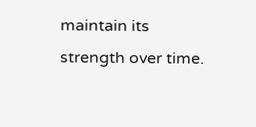maintain its strength over time.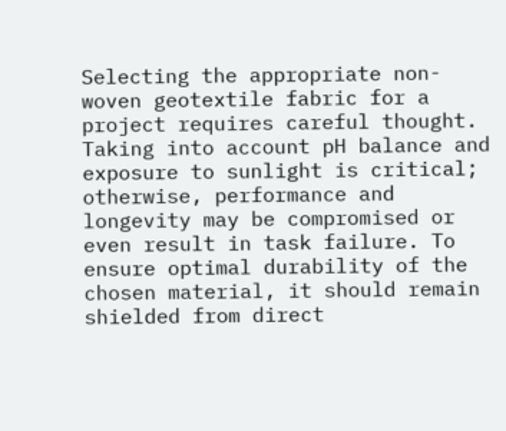Selecting the appropriate non-woven geotextile fabric for a project requires careful thought. Taking into account pH balance and exposure to sunlight is critical; otherwise, performance and longevity may be compromised or even result in task failure. To ensure optimal durability of the chosen material, it should remain shielded from direct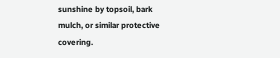sunshine by topsoil, bark mulch, or similar protective covering.